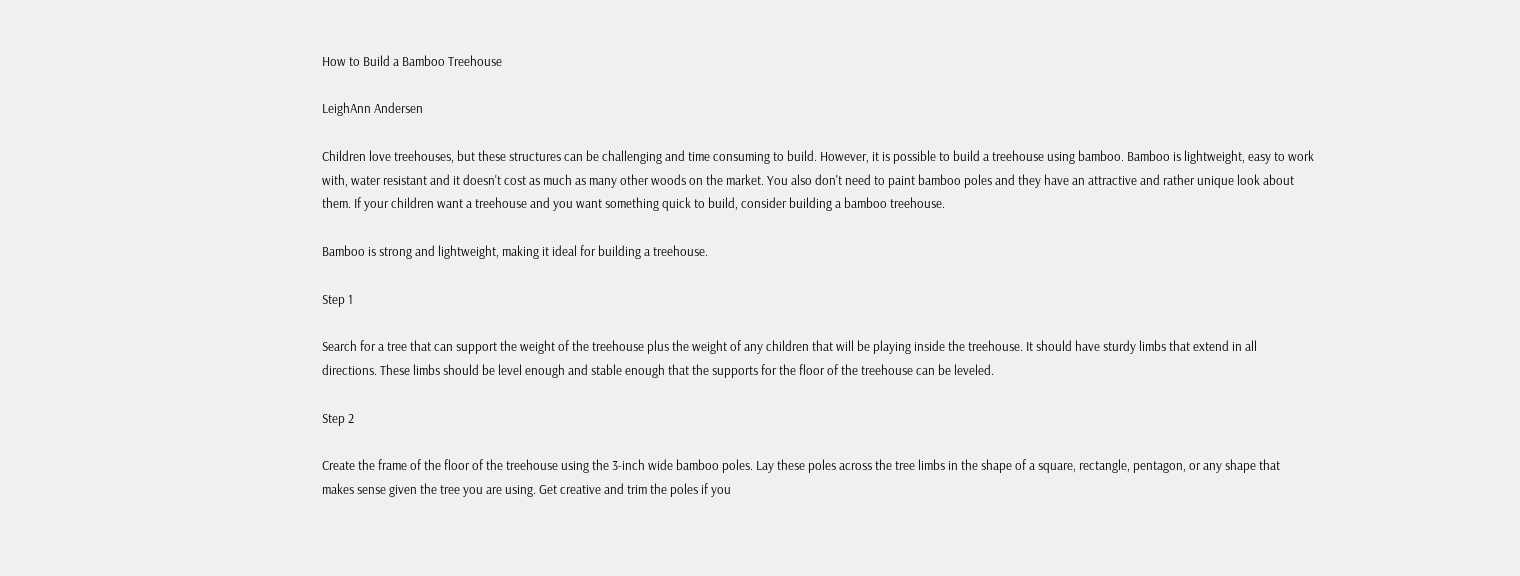How to Build a Bamboo Treehouse

LeighAnn Andersen

Children love treehouses, but these structures can be challenging and time consuming to build. However, it is possible to build a treehouse using bamboo. Bamboo is lightweight, easy to work with, water resistant and it doesn't cost as much as many other woods on the market. You also don't need to paint bamboo poles and they have an attractive and rather unique look about them. If your children want a treehouse and you want something quick to build, consider building a bamboo treehouse.

Bamboo is strong and lightweight, making it ideal for building a treehouse.

Step 1

Search for a tree that can support the weight of the treehouse plus the weight of any children that will be playing inside the treehouse. It should have sturdy limbs that extend in all directions. These limbs should be level enough and stable enough that the supports for the floor of the treehouse can be leveled.

Step 2

Create the frame of the floor of the treehouse using the 3-inch wide bamboo poles. Lay these poles across the tree limbs in the shape of a square, rectangle, pentagon, or any shape that makes sense given the tree you are using. Get creative and trim the poles if you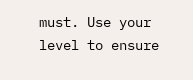must. Use your level to ensure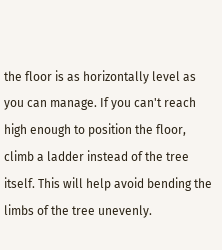the floor is as horizontally level as you can manage. If you can't reach high enough to position the floor, climb a ladder instead of the tree itself. This will help avoid bending the limbs of the tree unevenly.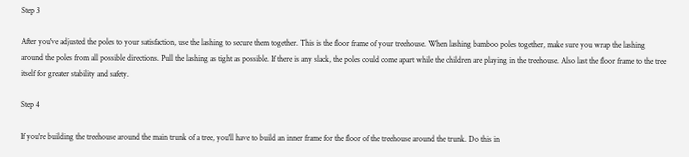Step 3

After you've adjusted the poles to your satisfaction, use the lashing to secure them together. This is the floor frame of your treehouse. When lashing bamboo poles together, make sure you wrap the lashing around the poles from all possible directions. Pull the lashing as tight as possible. If there is any slack, the poles could come apart while the children are playing in the treehouse. Also last the floor frame to the tree itself for greater stability and safety.

Step 4

If you're building the treehouse around the main trunk of a tree, you'll have to build an inner frame for the floor of the treehouse around the trunk. Do this in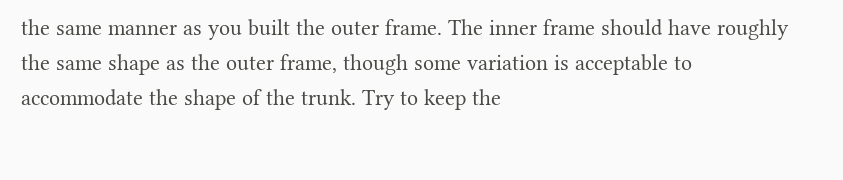the same manner as you built the outer frame. The inner frame should have roughly the same shape as the outer frame, though some variation is acceptable to accommodate the shape of the trunk. Try to keep the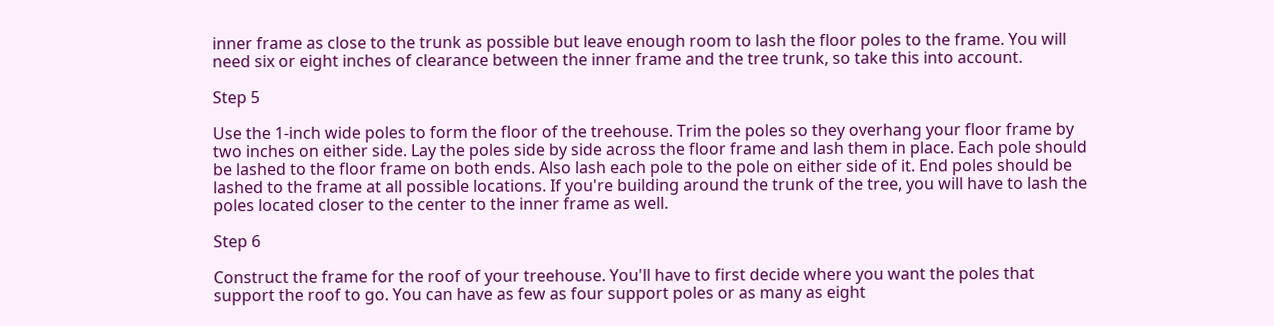inner frame as close to the trunk as possible but leave enough room to lash the floor poles to the frame. You will need six or eight inches of clearance between the inner frame and the tree trunk, so take this into account.

Step 5

Use the 1-inch wide poles to form the floor of the treehouse. Trim the poles so they overhang your floor frame by two inches on either side. Lay the poles side by side across the floor frame and lash them in place. Each pole should be lashed to the floor frame on both ends. Also lash each pole to the pole on either side of it. End poles should be lashed to the frame at all possible locations. If you're building around the trunk of the tree, you will have to lash the poles located closer to the center to the inner frame as well.

Step 6

Construct the frame for the roof of your treehouse. You'll have to first decide where you want the poles that support the roof to go. You can have as few as four support poles or as many as eight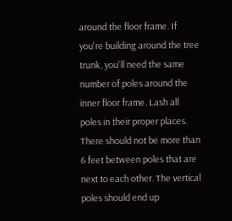around the floor frame. If you're building around the tree trunk, you'll need the same number of poles around the inner floor frame. Lash all poles in their proper places. There should not be more than 6 feet between poles that are next to each other. The vertical poles should end up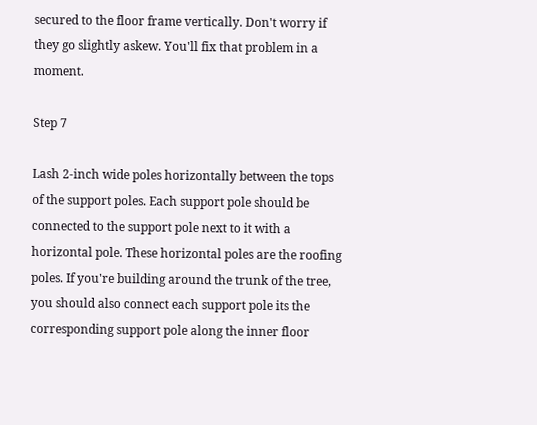secured to the floor frame vertically. Don't worry if they go slightly askew. You'll fix that problem in a moment.

Step 7

Lash 2-inch wide poles horizontally between the tops of the support poles. Each support pole should be connected to the support pole next to it with a horizontal pole. These horizontal poles are the roofing poles. If you're building around the trunk of the tree, you should also connect each support pole its the corresponding support pole along the inner floor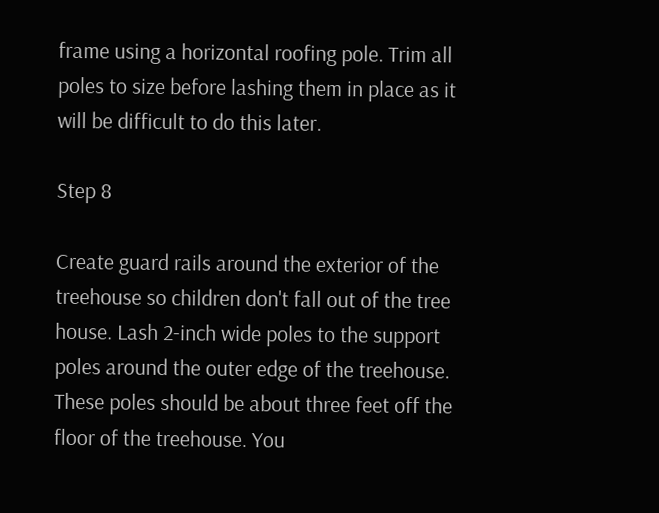frame using a horizontal roofing pole. Trim all poles to size before lashing them in place as it will be difficult to do this later.

Step 8

Create guard rails around the exterior of the treehouse so children don't fall out of the tree house. Lash 2-inch wide poles to the support poles around the outer edge of the treehouse. These poles should be about three feet off the floor of the treehouse. You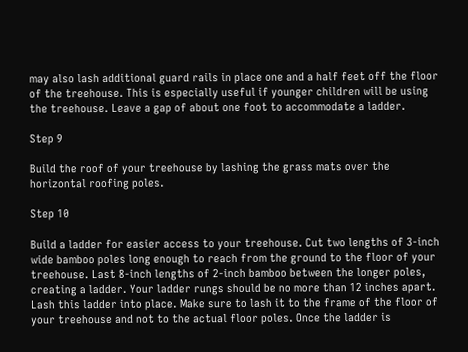may also lash additional guard rails in place one and a half feet off the floor of the treehouse. This is especially useful if younger children will be using the treehouse. Leave a gap of about one foot to accommodate a ladder.

Step 9

Build the roof of your treehouse by lashing the grass mats over the horizontal roofing poles.

Step 10

Build a ladder for easier access to your treehouse. Cut two lengths of 3-inch wide bamboo poles long enough to reach from the ground to the floor of your treehouse. Last 8-inch lengths of 2-inch bamboo between the longer poles, creating a ladder. Your ladder rungs should be no more than 12 inches apart. Lash this ladder into place. Make sure to lash it to the frame of the floor of your treehouse and not to the actual floor poles. Once the ladder is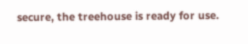secure, the treehouse is ready for use.